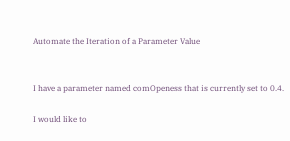Automate the Iteration of a Parameter Value


I have a parameter named comOpeness that is currently set to 0.4.

I would like to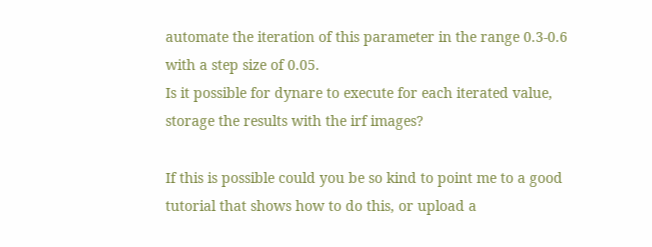automate the iteration of this parameter in the range 0.3-0.6 with a step size of 0.05.
Is it possible for dynare to execute for each iterated value, storage the results with the irf images?

If this is possible could you be so kind to point me to a good tutorial that shows how to do this, or upload a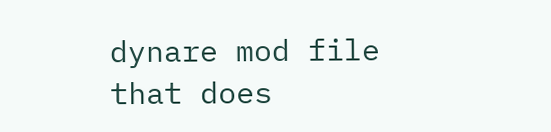dynare mod file that does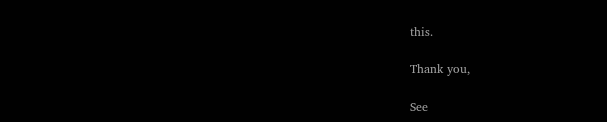this.

Thank you,

See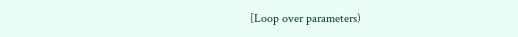[Loop over parameters)